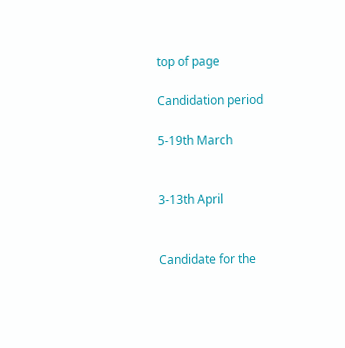top of page

Candidation period

5-19th March


3-13th April


Candidate for the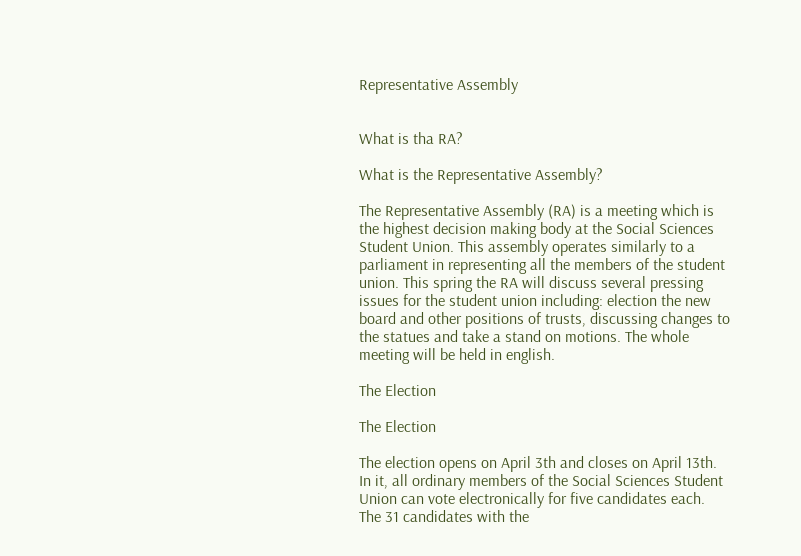Representative Assembly


What is tha RA?

What is the Representative Assembly?

The Representative Assembly (RA) is a meeting which is the highest decision making body at the Social Sciences Student Union. This assembly operates similarly to a parliament in representing all the members of the student union. This spring the RA will discuss several pressing issues for the student union including: election the new board and other positions of trusts, discussing changes to the statues and take a stand on motions. The whole meeting will be held in english.

The Election

The Election

The election opens on April 3th and closes on April 13th. In it, all ordinary members of the Social Sciences Student Union can vote electronically for five candidates each. The 31 candidates with the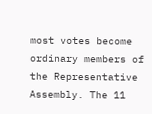most votes become ordinary members of the Representative Assembly. The 11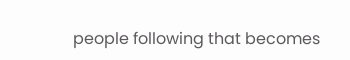people following that becomes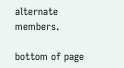alternate members.

bottom of page